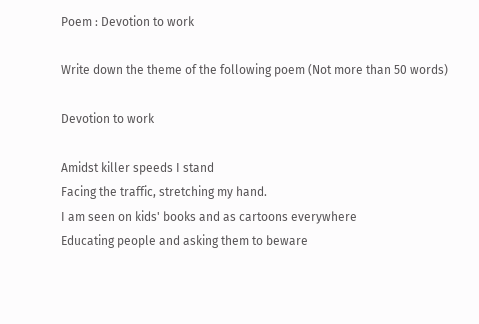Poem : Devotion to work

Write down the theme of the following poem (Not more than 50 words)

Devotion to work

Amidst killer speeds I stand
Facing the traffic, stretching my hand.
I am seen on kids' books and as cartoons everywhere
Educating people and asking them to beware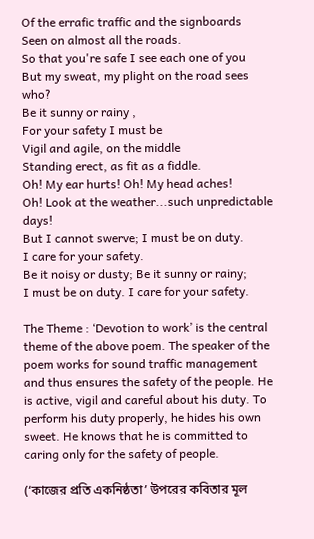Of the errafic traffic and the signboards
Seen on almost all the roads.
So that you're safe I see each one of you
But my sweat, my plight on the road sees who?
Be it sunny or rainy ,
For your safety I must be
Vigil and agile, on the middle
Standing erect, as fit as a fiddle.
Oh! My ear hurts! Oh! My head aches!
Oh! Look at the weather...such unpredictable days!
But I cannot swerve; I must be on duty.
I care for your safety.
Be it noisy or dusty; Be it sunny or rainy;
I must be on duty. I care for your safety.

The Theme : ‘Devotion to work’ is the central theme of the above poem. The speaker of the poem works for sound traffic management and thus ensures the safety of the people. He is active, vigil and careful about his duty. To perform his duty properly, he hides his own sweet. He knows that he is committed to caring only for the safety of people.

(‘কাজের প্রতি একনিষ্ঠতা’ উপরের কবিতার মূল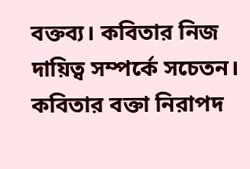বক্তব্য। কবিতার নিজ দায়িত্ব সম্পর্কে সচেতন। কবিতার বক্তা নিরাপদ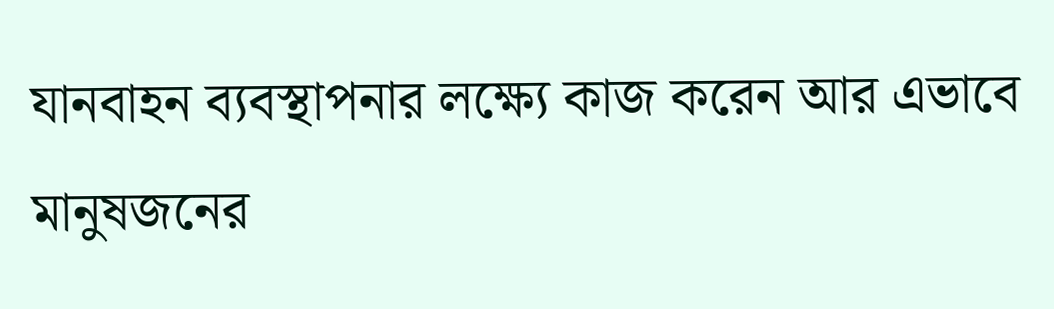যানবাহন ব্যবস্থাপনার লক্ষ্যে কাজ করেন আর এভাবে মানুষজনের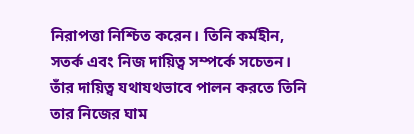নিরাপত্তা নিশ্চিত করেন। তিনি কর্মহীন, সতর্ক এবং নিজ দায়িত্ব সম্পর্কে সচেতন। তাঁর দায়িত্ব যথাযথভাবে পালন করতে তিনি তার নিজের ঘাম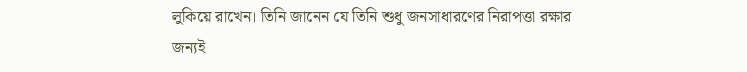লুকিয়ে রাখেন। তিনি জানেন যে তিনি শুধু জনসাধারণের নিরাপত্তা রক্ষার জন্যই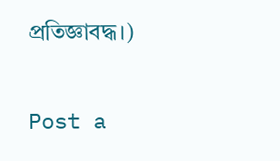প্রতিজ্ঞাবদ্ধ।)

Post a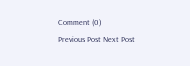Comment (0)
Previous Post Next Post